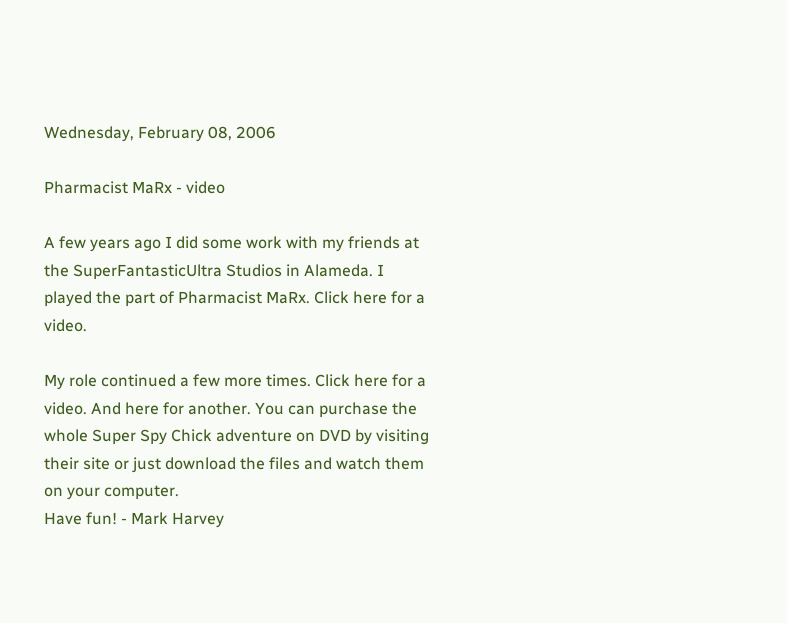Wednesday, February 08, 2006

Pharmacist MaRx - video

A few years ago I did some work with my friends at the SuperFantasticUltra Studios in Alameda. I played the part of Pharmacist MaRx. Click here for a video.

My role continued a few more times. Click here for a video. And here for another. You can purchase the whole Super Spy Chick adventure on DVD by visiting their site or just download the files and watch them on your computer.
Have fun! - Mark Harvey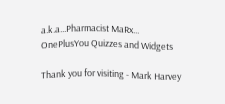a.k.a...Pharmacist MaRx...
OnePlusYou Quizzes and Widgets

Thank you for visiting - Mark Harvey